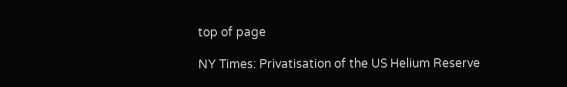top of page

NY Times: Privatisation of the US Helium Reserve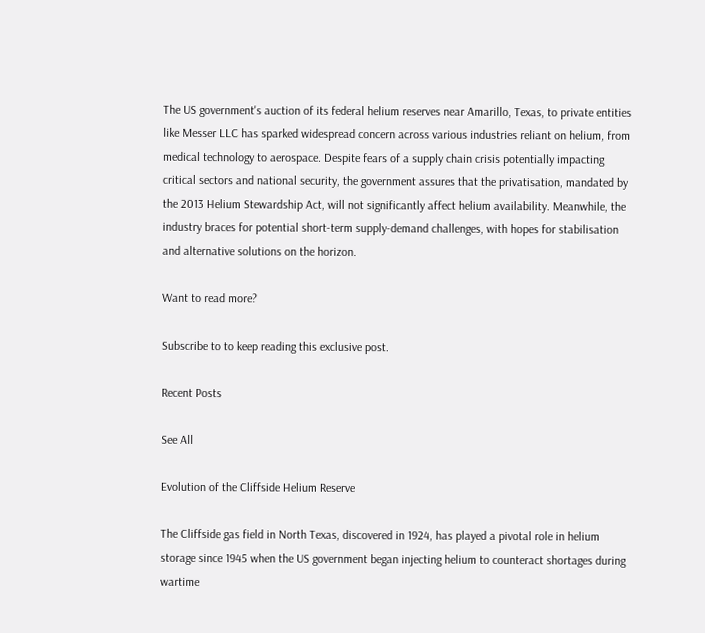The US government's auction of its federal helium reserves near Amarillo, Texas, to private entities like Messer LLC has sparked widespread concern across various industries reliant on helium, from medical technology to aerospace. Despite fears of a supply chain crisis potentially impacting critical sectors and national security, the government assures that the privatisation, mandated by the 2013 Helium Stewardship Act, will not significantly affect helium availability. Meanwhile, the industry braces for potential short-term supply-demand challenges, with hopes for stabilisation and alternative solutions on the horizon.

Want to read more?

Subscribe to to keep reading this exclusive post.

Recent Posts

See All

Evolution of the Cliffside Helium Reserve

The Cliffside gas field in North Texas, discovered in 1924, has played a pivotal role in helium storage since 1945 when the US government began injecting helium to counteract shortages during wartime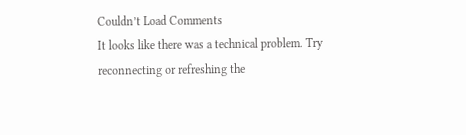Couldn’t Load Comments
It looks like there was a technical problem. Try reconnecting or refreshing the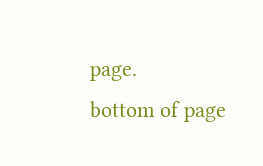page.
bottom of page